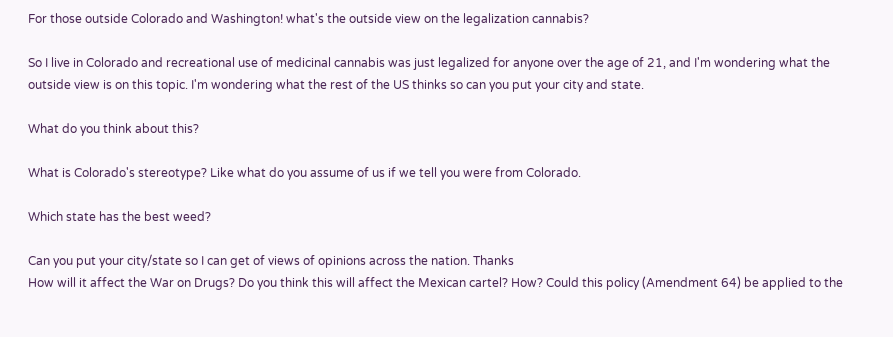For those outside Colorado and Washington! what's the outside view on the legalization cannabis?

So I live in Colorado and recreational use of medicinal cannabis was just legalized for anyone over the age of 21, and I'm wondering what the outside view is on this topic. I'm wondering what the rest of the US thinks so can you put your city and state.

What do you think about this?

What is Colorado's stereotype? Like what do you assume of us if we tell you were from Colorado.

Which state has the best weed?

Can you put your city/state so I can get of views of opinions across the nation. Thanks
How will it affect the War on Drugs? Do you think this will affect the Mexican cartel? How? Could this policy (Amendment 64) be applied to the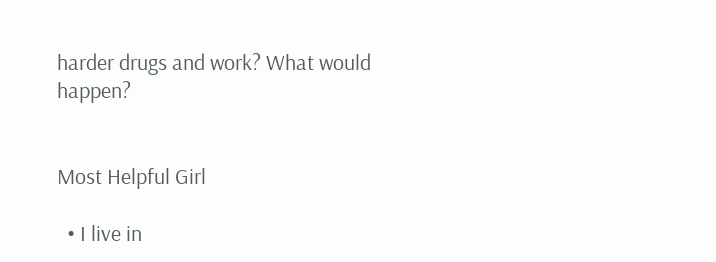harder drugs and work? What would happen?


Most Helpful Girl

  • I live in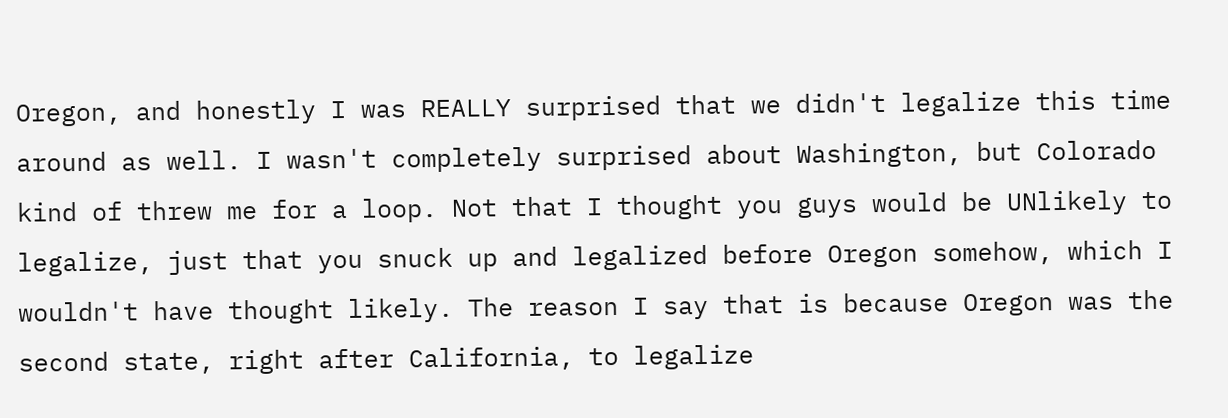Oregon, and honestly I was REALLY surprised that we didn't legalize this time around as well. I wasn't completely surprised about Washington, but Colorado kind of threw me for a loop. Not that I thought you guys would be UNlikely to legalize, just that you snuck up and legalized before Oregon somehow, which I wouldn't have thought likely. The reason I say that is because Oregon was the second state, right after California, to legalize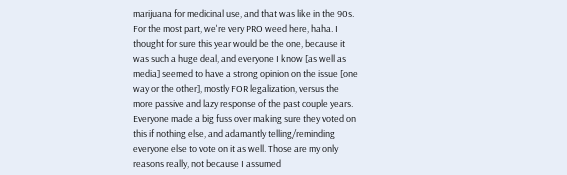marijuana for medicinal use, and that was like in the 90s. For the most part, we're very PRO weed here, haha. I thought for sure this year would be the one, because it was such a huge deal, and everyone I know [as well as media] seemed to have a strong opinion on the issue [one way or the other], mostly FOR legalization, versus the more passive and lazy response of the past couple years. Everyone made a big fuss over making sure they voted on this if nothing else, and adamantly telling/reminding everyone else to vote on it as well. Those are my only reasons really, not because I assumed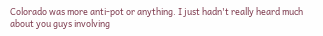Colorado was more anti-pot or anything. I just hadn't really heard much about you guys involving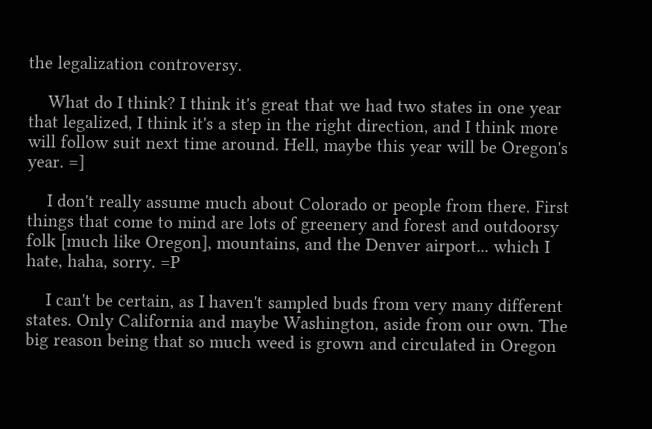the legalization controversy.

    What do I think? I think it's great that we had two states in one year that legalized, I think it's a step in the right direction, and I think more will follow suit next time around. Hell, maybe this year will be Oregon's year. =]

    I don't really assume much about Colorado or people from there. First things that come to mind are lots of greenery and forest and outdoorsy folk [much like Oregon], mountains, and the Denver airport... which I hate, haha, sorry. =P

    I can't be certain, as I haven't sampled buds from very many different states. Only California and maybe Washington, aside from our own. The big reason being that so much weed is grown and circulated in Oregon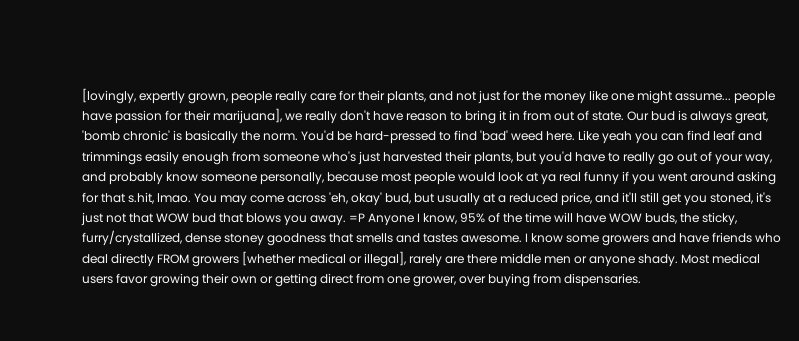[lovingly, expertly grown, people really care for their plants, and not just for the money like one might assume... people have passion for their marijuana], we really don't have reason to bring it in from out of state. Our bud is always great, 'bomb chronic' is basically the norm. You'd be hard-pressed to find 'bad' weed here. Like yeah you can find leaf and trimmings easily enough from someone who's just harvested their plants, but you'd have to really go out of your way, and probably know someone personally, because most people would look at ya real funny if you went around asking for that s.hit, lmao. You may come across 'eh, okay' bud, but usually at a reduced price, and it'll still get you stoned, it's just not that WOW bud that blows you away. =P Anyone I know, 95% of the time will have WOW buds, the sticky, furry/crystallized, dense stoney goodness that smells and tastes awesome. I know some growers and have friends who deal directly FROM growers [whether medical or illegal], rarely are there middle men or anyone shady. Most medical users favor growing their own or getting direct from one grower, over buying from dispensaries.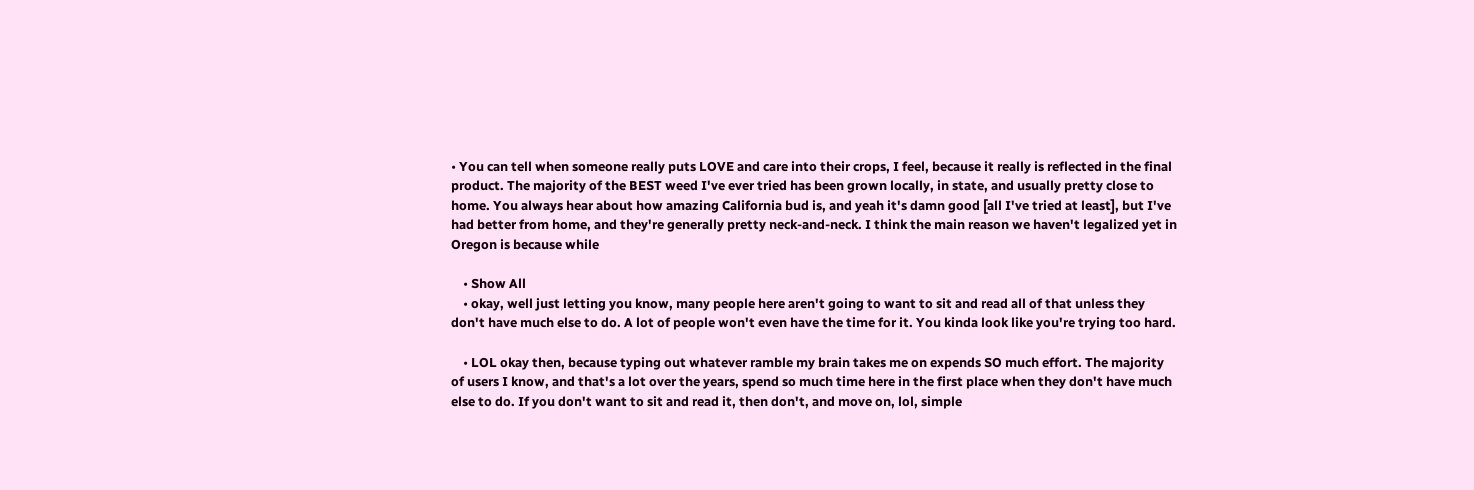• You can tell when someone really puts LOVE and care into their crops, I feel, because it really is reflected in the final product. The majority of the BEST weed I've ever tried has been grown locally, in state, and usually pretty close to home. You always hear about how amazing California bud is, and yeah it's damn good [all I've tried at least], but I've had better from home, and they're generally pretty neck-and-neck. I think the main reason we haven't legalized yet in Oregon is because while

    • Show All
    • okay, well just letting you know, many people here aren't going to want to sit and read all of that unless they don't have much else to do. A lot of people won't even have the time for it. You kinda look like you're trying too hard.

    • LOL okay then, because typing out whatever ramble my brain takes me on expends SO much effort. The majority of users I know, and that's a lot over the years, spend so much time here in the first place when they don't have much else to do. If you don't want to sit and read it, then don't, and move on, lol, simple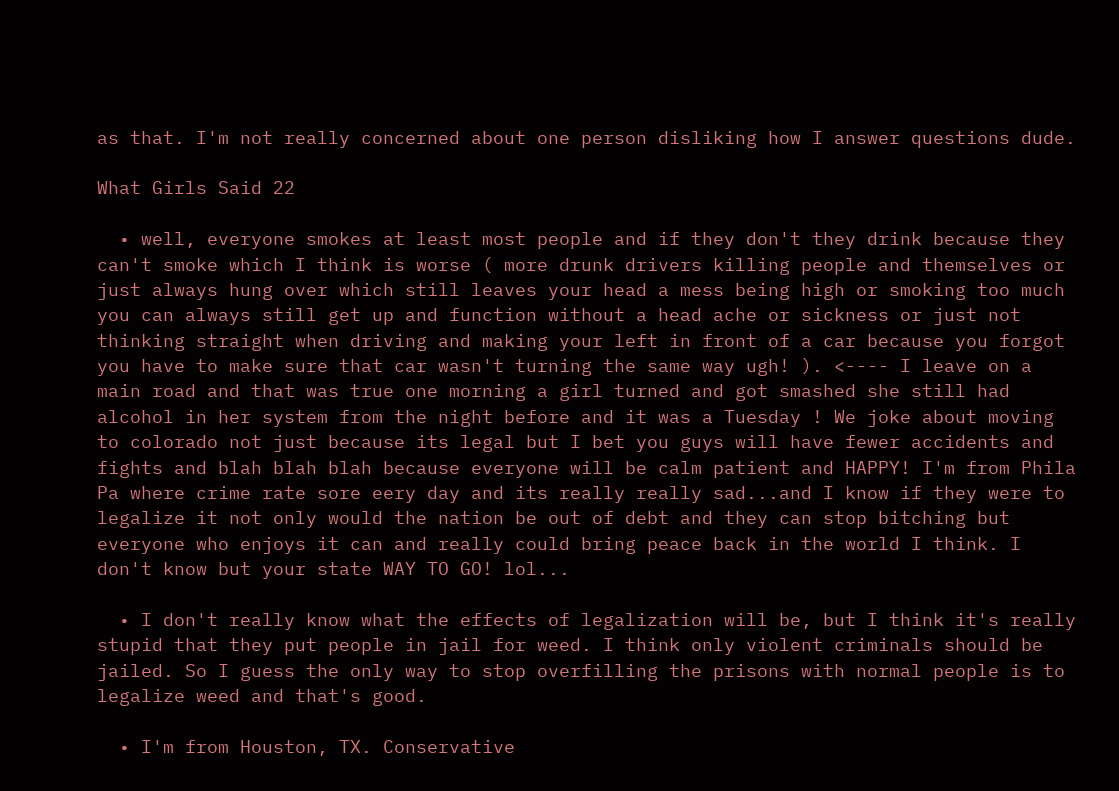as that. I'm not really concerned about one person disliking how I answer questions dude.

What Girls Said 22

  • well, everyone smokes at least most people and if they don't they drink because they can't smoke which I think is worse ( more drunk drivers killing people and themselves or just always hung over which still leaves your head a mess being high or smoking too much you can always still get up and function without a head ache or sickness or just not thinking straight when driving and making your left in front of a car because you forgot you have to make sure that car wasn't turning the same way ugh! ). <---- I leave on a main road and that was true one morning a girl turned and got smashed she still had alcohol in her system from the night before and it was a Tuesday ! We joke about moving to colorado not just because its legal but I bet you guys will have fewer accidents and fights and blah blah blah because everyone will be calm patient and HAPPY! I'm from Phila Pa where crime rate sore eery day and its really really sad...and I know if they were to legalize it not only would the nation be out of debt and they can stop bitching but everyone who enjoys it can and really could bring peace back in the world I think. I don't know but your state WAY TO GO! lol...

  • I don't really know what the effects of legalization will be, but I think it's really stupid that they put people in jail for weed. I think only violent criminals should be jailed. So I guess the only way to stop overfilling the prisons with normal people is to legalize weed and that's good.

  • I'm from Houston, TX. Conservative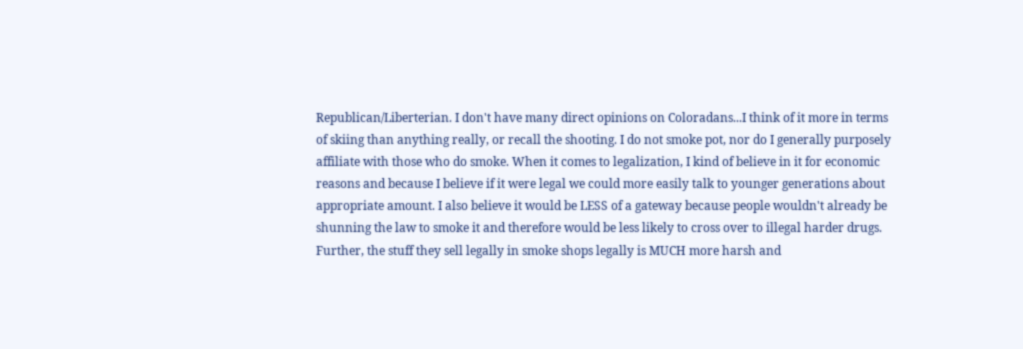Republican/Liberterian. I don't have many direct opinions on Coloradans...I think of it more in terms of skiing than anything really, or recall the shooting. I do not smoke pot, nor do I generally purposely affiliate with those who do smoke. When it comes to legalization, I kind of believe in it for economic reasons and because I believe if it were legal we could more easily talk to younger generations about appropriate amount. I also believe it would be LESS of a gateway because people wouldn't already be shunning the law to smoke it and therefore would be less likely to cross over to illegal harder drugs. Further, the stuff they sell legally in smoke shops legally is MUCH more harsh and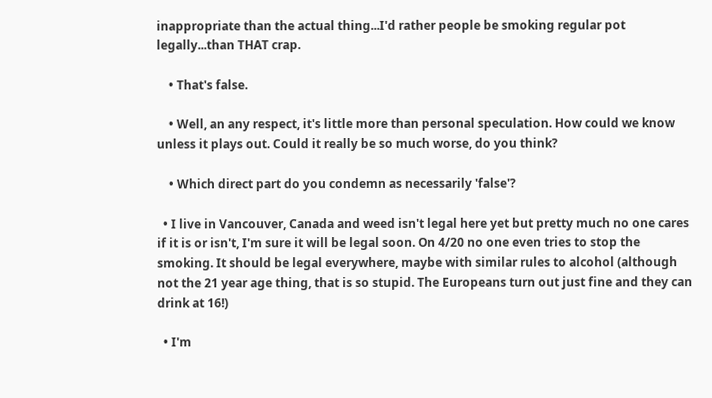inappropriate than the actual thing...I'd rather people be smoking regular pot legally...than THAT crap.

    • That's false.

    • Well, an any respect, it's little more than personal speculation. How could we know unless it plays out. Could it really be so much worse, do you think?

    • Which direct part do you condemn as necessarily 'false'?

  • I live in Vancouver, Canada and weed isn't legal here yet but pretty much no one cares if it is or isn't, I'm sure it will be legal soon. On 4/20 no one even tries to stop the smoking. It should be legal everywhere, maybe with similar rules to alcohol (although not the 21 year age thing, that is so stupid. The Europeans turn out just fine and they can drink at 16!)

  • I'm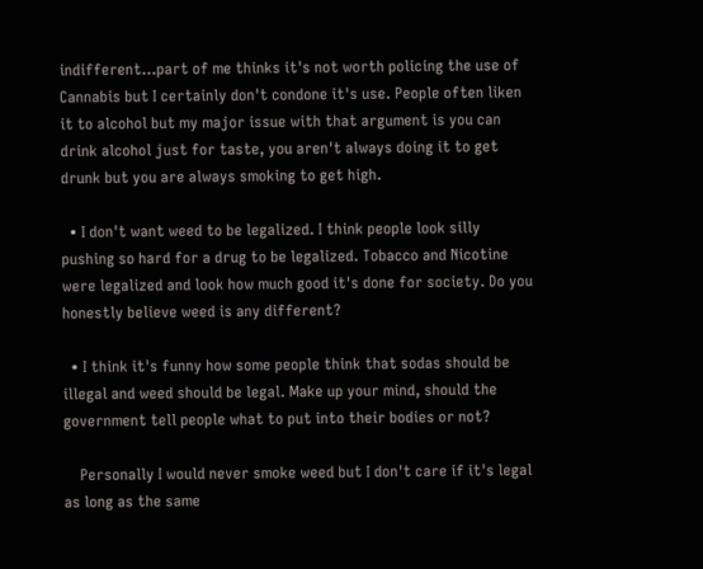indifferent...part of me thinks it's not worth policing the use of Cannabis but I certainly don't condone it's use. People often liken it to alcohol but my major issue with that argument is you can drink alcohol just for taste, you aren't always doing it to get drunk but you are always smoking to get high.

  • I don't want weed to be legalized. I think people look silly pushing so hard for a drug to be legalized. Tobacco and Nicotine were legalized and look how much good it's done for society. Do you honestly believe weed is any different?

  • I think it's funny how some people think that sodas should be illegal and weed should be legal. Make up your mind, should the government tell people what to put into their bodies or not?

    Personally I would never smoke weed but I don't care if it's legal as long as the same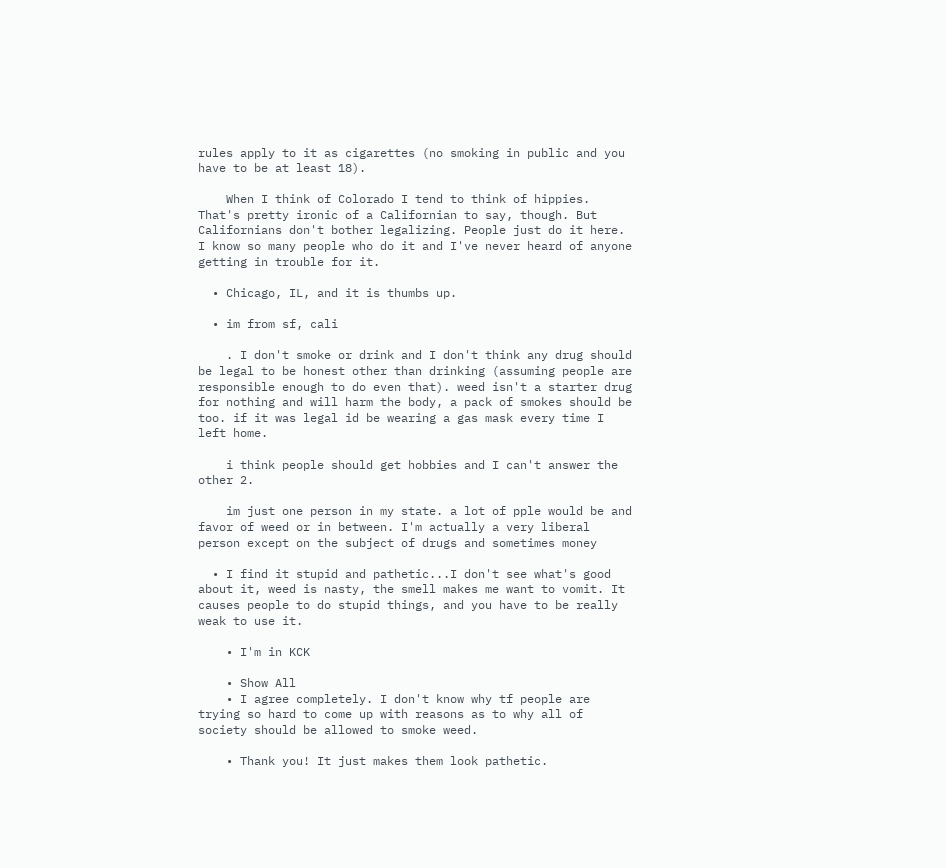rules apply to it as cigarettes (no smoking in public and you have to be at least 18).

    When I think of Colorado I tend to think of hippies. That's pretty ironic of a Californian to say, though. But Californians don't bother legalizing. People just do it here. I know so many people who do it and I've never heard of anyone getting in trouble for it.

  • Chicago, IL, and it is thumbs up.

  • im from sf, cali

    . I don't smoke or drink and I don't think any drug should be legal to be honest other than drinking (assuming people are responsible enough to do even that). weed isn't a starter drug for nothing and will harm the body, a pack of smokes should be too. if it was legal id be wearing a gas mask every time I left home.

    i think people should get hobbies and I can't answer the other 2.

    im just one person in my state. a lot of pple would be and favor of weed or in between. I'm actually a very liberal person except on the subject of drugs and sometimes money

  • I find it stupid and pathetic...I don't see what's good about it, weed is nasty, the smell makes me want to vomit. It causes people to do stupid things, and you have to be really weak to use it.

    • I'm in KCK

    • Show All
    • I agree completely. I don't know why tf people are trying so hard to come up with reasons as to why all of society should be allowed to smoke weed.

    • Thank you! It just makes them look pathetic.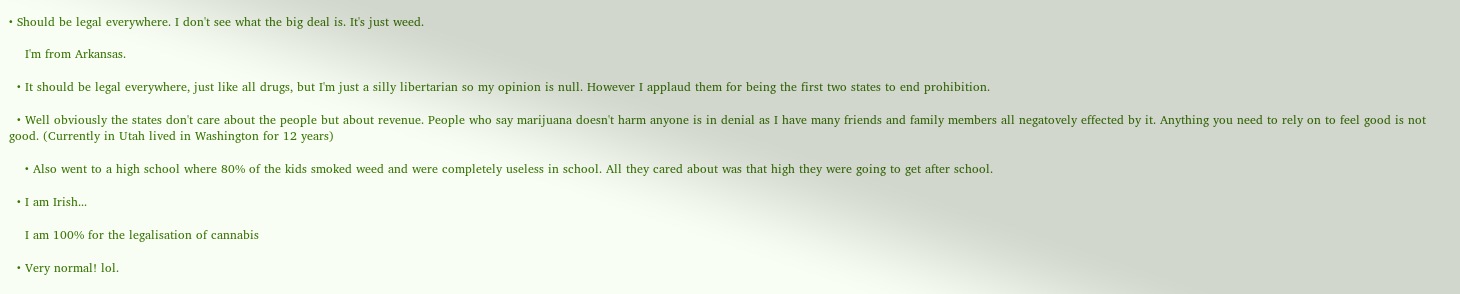• Should be legal everywhere. I don't see what the big deal is. It's just weed.

    I'm from Arkansas.

  • It should be legal everywhere, just like all drugs, but I'm just a silly libertarian so my opinion is null. However I applaud them for being the first two states to end prohibition.

  • Well obviously the states don't care about the people but about revenue. People who say marijuana doesn't harm anyone is in denial as I have many friends and family members all negatovely effected by it. Anything you need to rely on to feel good is not good. (Currently in Utah lived in Washington for 12 years)

    • Also went to a high school where 80% of the kids smoked weed and were completely useless in school. All they cared about was that high they were going to get after school.

  • I am Irish...

    I am 100% for the legalisation of cannabis

  • Very normal! lol.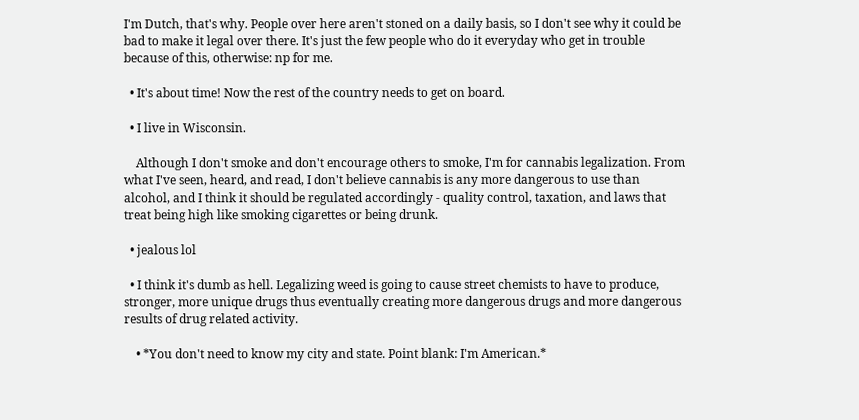I'm Dutch, that's why. People over here aren't stoned on a daily basis, so I don't see why it could be bad to make it legal over there. It's just the few people who do it everyday who get in trouble because of this, otherwise: np for me.

  • It's about time! Now the rest of the country needs to get on board.

  • I live in Wisconsin.

    Although I don't smoke and don't encourage others to smoke, I'm for cannabis legalization. From what I've seen, heard, and read, I don't believe cannabis is any more dangerous to use than alcohol, and I think it should be regulated accordingly - quality control, taxation, and laws that treat being high like smoking cigarettes or being drunk.

  • jealous lol

  • I think it's dumb as hell. Legalizing weed is going to cause street chemists to have to produce, stronger, more unique drugs thus eventually creating more dangerous drugs and more dangerous results of drug related activity.

    • *You don't need to know my city and state. Point blank: I'm American.*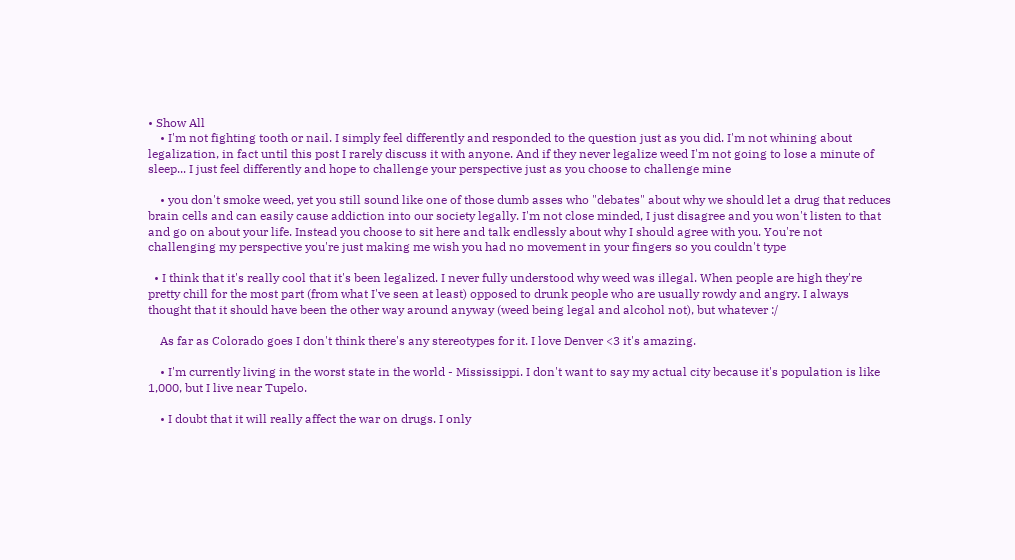• Show All
    • I'm not fighting tooth or nail. I simply feel differently and responded to the question just as you did. I'm not whining about legalization, in fact until this post I rarely discuss it with anyone. And if they never legalize weed I'm not going to lose a minute of sleep... I just feel differently and hope to challenge your perspective just as you choose to challenge mine

    • you don't smoke weed, yet you still sound like one of those dumb asses who "debates" about why we should let a drug that reduces brain cells and can easily cause addiction into our society legally. I'm not close minded, I just disagree and you won't listen to that and go on about your life. Instead you choose to sit here and talk endlessly about why I should agree with you. You're not challenging my perspective you're just making me wish you had no movement in your fingers so you couldn't type

  • I think that it's really cool that it's been legalized. I never fully understood why weed was illegal. When people are high they're pretty chill for the most part (from what I've seen at least) opposed to drunk people who are usually rowdy and angry. I always thought that it should have been the other way around anyway (weed being legal and alcohol not), but whatever :/

    As far as Colorado goes I don't think there's any stereotypes for it. I love Denver <3 it's amazing.

    • I'm currently living in the worst state in the world - Mississippi. I don't want to say my actual city because it's population is like 1,000, but I live near Tupelo.

    • I doubt that it will really affect the war on drugs. I only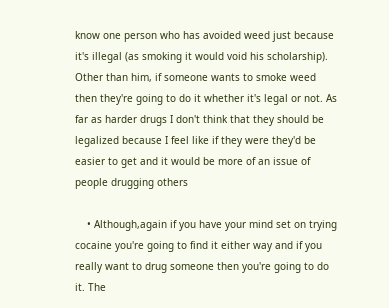know one person who has avoided weed just because it's illegal (as smoking it would void his scholarship). Other than him, if someone wants to smoke weed then they're going to do it whether it's legal or not. As far as harder drugs I don't think that they should be legalized because I feel like if they were they'd be easier to get and it would be more of an issue of people drugging others

    • Although,again if you have your mind set on trying cocaine you're going to find it either way and if you really want to drug someone then you're going to do it. The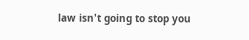law isn't going to stop you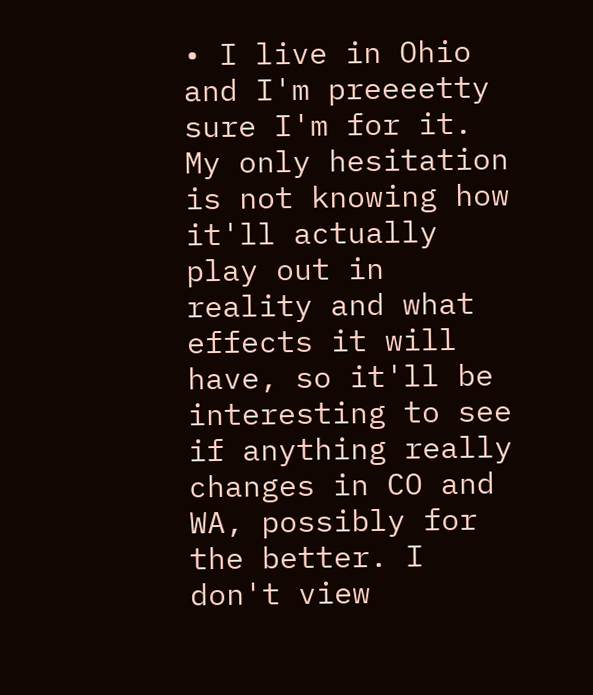• I live in Ohio and I'm preeeetty sure I'm for it. My only hesitation is not knowing how it'll actually play out in reality and what effects it will have, so it'll be interesting to see if anything really changes in CO and WA, possibly for the better. I don't view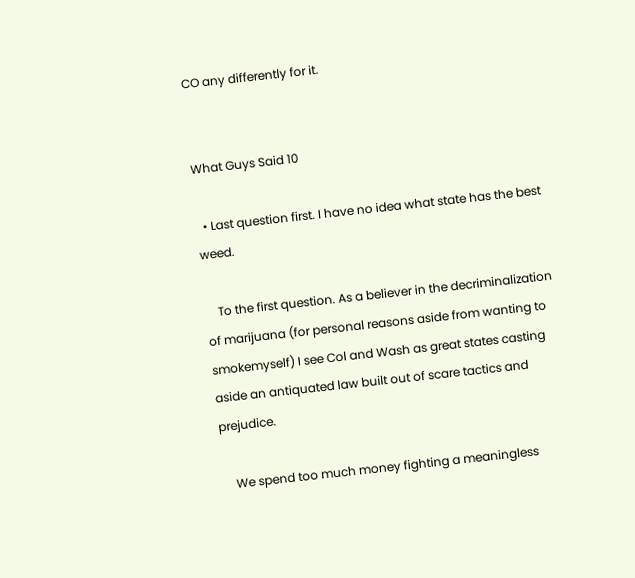CO any differently for it.


What Guys Said 10

  • Last question first. I have no idea what state has the best weed.

    To the first question. As a believer in the decriminalization of marijuana (for personal reasons aside from wanting to smokemyself) I see Col and Wash as great states casting aside an antiquated law built out of scare tactics and prejudice.

    We spend too much money fighting a meaningless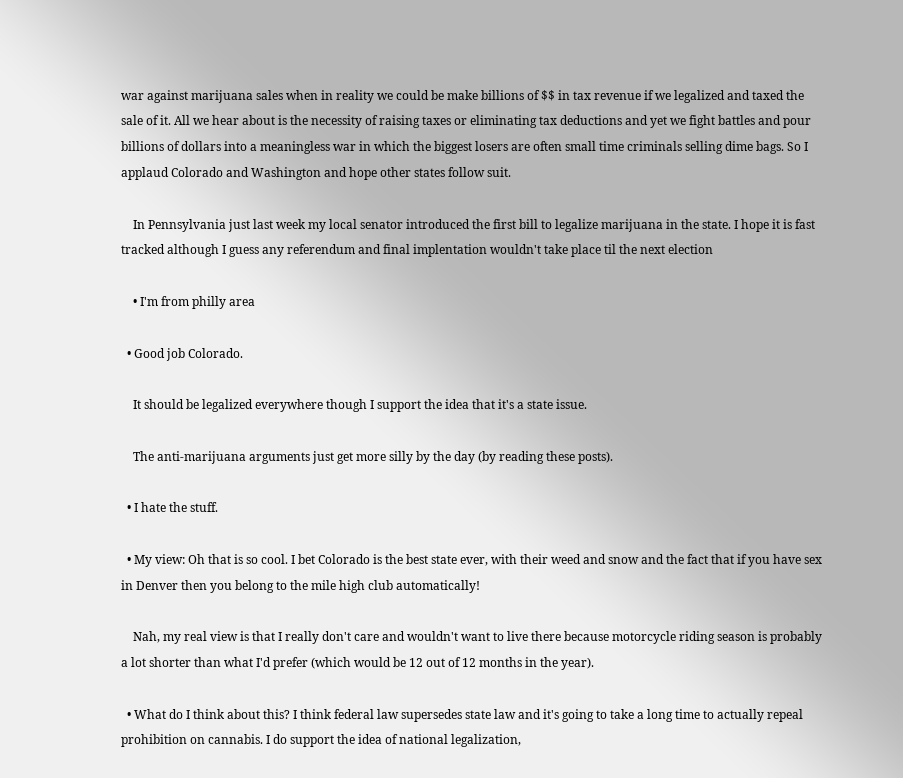war against marijuana sales when in reality we could be make billions of $$ in tax revenue if we legalized and taxed the sale of it. All we hear about is the necessity of raising taxes or eliminating tax deductions and yet we fight battles and pour billions of dollars into a meaningless war in which the biggest losers are often small time criminals selling dime bags. So I applaud Colorado and Washington and hope other states follow suit.

    In Pennsylvania just last week my local senator introduced the first bill to legalize marijuana in the state. I hope it is fast tracked although I guess any referendum and final implentation wouldn't take place til the next election

    • I'm from philly area

  • Good job Colorado.

    It should be legalized everywhere though I support the idea that it's a state issue.

    The anti-marijuana arguments just get more silly by the day (by reading these posts).

  • I hate the stuff.

  • My view: Oh that is so cool. I bet Colorado is the best state ever, with their weed and snow and the fact that if you have sex in Denver then you belong to the mile high club automatically!

    Nah, my real view is that I really don't care and wouldn't want to live there because motorcycle riding season is probably a lot shorter than what I'd prefer (which would be 12 out of 12 months in the year).

  • What do I think about this? I think federal law supersedes state law and it's going to take a long time to actually repeal prohibition on cannabis. I do support the idea of national legalization,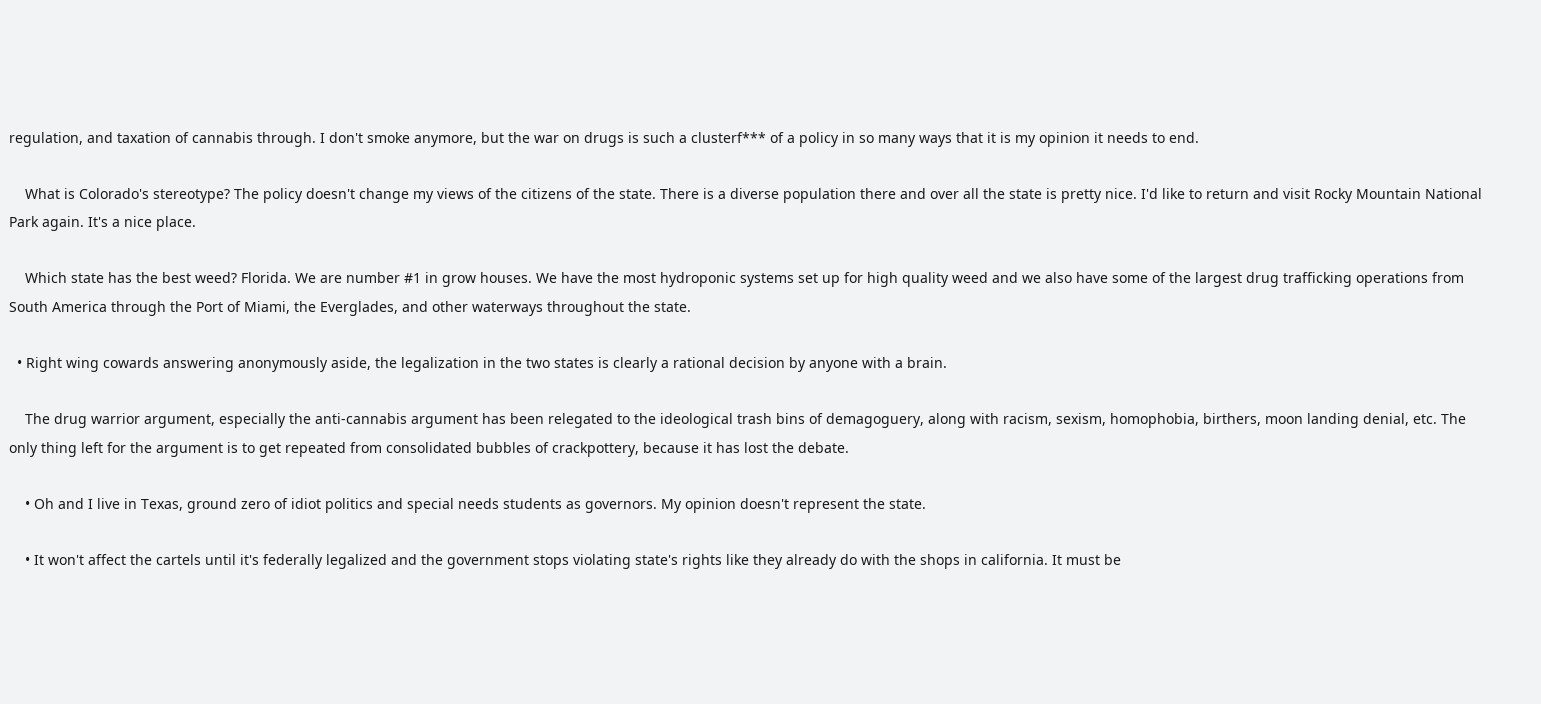regulation, and taxation of cannabis through. I don't smoke anymore, but the war on drugs is such a clusterf*** of a policy in so many ways that it is my opinion it needs to end.

    What is Colorado's stereotype? The policy doesn't change my views of the citizens of the state. There is a diverse population there and over all the state is pretty nice. I'd like to return and visit Rocky Mountain National Park again. It's a nice place.

    Which state has the best weed? Florida. We are number #1 in grow houses. We have the most hydroponic systems set up for high quality weed and we also have some of the largest drug trafficking operations from South America through the Port of Miami, the Everglades, and other waterways throughout the state.

  • Right wing cowards answering anonymously aside, the legalization in the two states is clearly a rational decision by anyone with a brain.

    The drug warrior argument, especially the anti-cannabis argument has been relegated to the ideological trash bins of demagoguery, along with racism, sexism, homophobia, birthers, moon landing denial, etc. The only thing left for the argument is to get repeated from consolidated bubbles of crackpottery, because it has lost the debate.

    • Oh and I live in Texas, ground zero of idiot politics and special needs students as governors. My opinion doesn't represent the state.

    • It won't affect the cartels until it's federally legalized and the government stops violating state's rights like they already do with the shops in california. It must be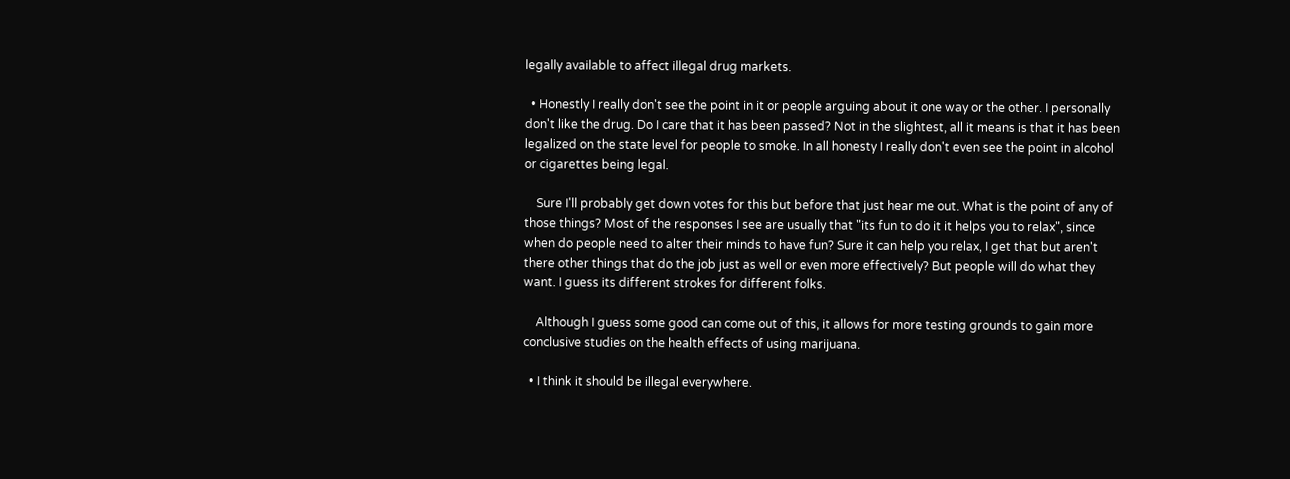legally available to affect illegal drug markets.

  • Honestly I really don't see the point in it or people arguing about it one way or the other. I personally don't like the drug. Do I care that it has been passed? Not in the slightest, all it means is that it has been legalized on the state level for people to smoke. In all honesty I really don't even see the point in alcohol or cigarettes being legal.

    Sure I'll probably get down votes for this but before that just hear me out. What is the point of any of those things? Most of the responses I see are usually that "its fun to do it it helps you to relax", since when do people need to alter their minds to have fun? Sure it can help you relax, I get that but aren't there other things that do the job just as well or even more effectively? But people will do what they want. I guess its different strokes for different folks.

    Although I guess some good can come out of this, it allows for more testing grounds to gain more conclusive studies on the health effects of using marijuana.

  • I think it should be illegal everywhere.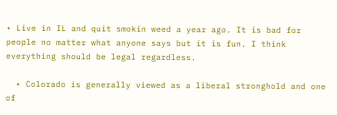• Live in IL and quit smokin weed a year ago. It is bad for people no matter what anyone says but it is fun. I think everything should be legal regardless.

  • Colorado is generally viewed as a liberal stronghold and one of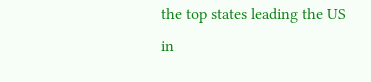the top states leading the US in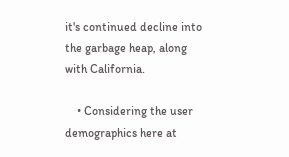it's continued decline into the garbage heap, along with California.

    • Considering the user demographics here at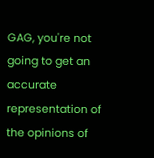GAG, you're not going to get an accurate representation of the opinions of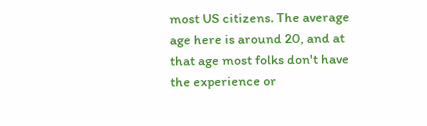most US citizens. The average age here is around 20, and at that age most folks don't have the experience or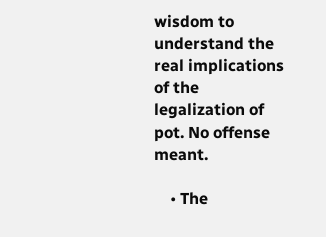wisdom to understand the real implications of the legalization of pot. No offense meant.

    • The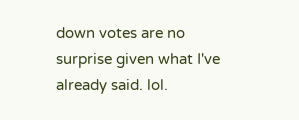down votes are no surprise given what I've already said. lol.